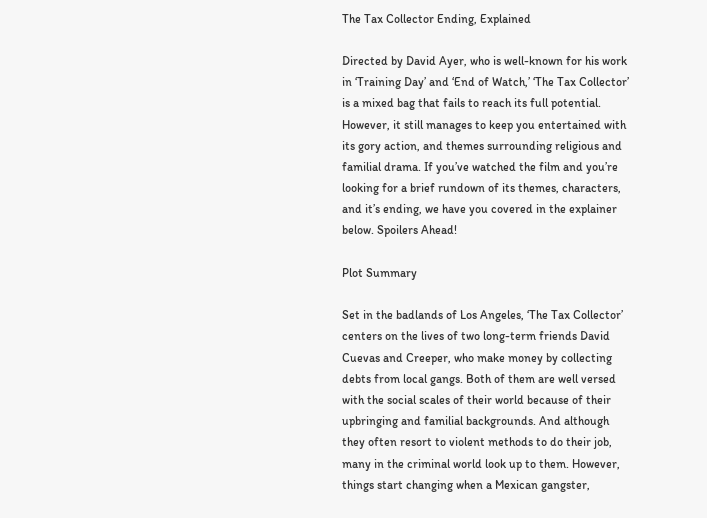The Tax Collector Ending, Explained

Directed by David Ayer, who is well-known for his work in ‘Training Day’ and ‘End of Watch,’ ‘The Tax Collector’ is a mixed bag that fails to reach its full potential. However, it still manages to keep you entertained with its gory action, and themes surrounding religious and familial drama. If you’ve watched the film and you’re looking for a brief rundown of its themes, characters, and it’s ending, we have you covered in the explainer below. Spoilers Ahead!

Plot Summary

Set in the badlands of Los Angeles, ‘The Tax Collector’ centers on the lives of two long-term friends David Cuevas and Creeper, who make money by collecting debts from local gangs. Both of them are well versed with the social scales of their world because of their upbringing and familial backgrounds. And although they often resort to violent methods to do their job, many in the criminal world look up to them. However, things start changing when a Mexican gangster,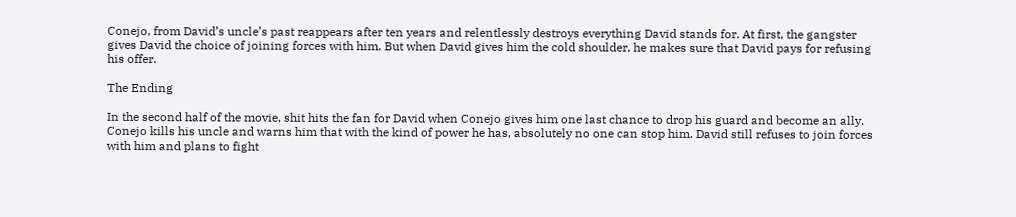Conejo, from David’s uncle’s past reappears after ten years and relentlessly destroys everything David stands for. At first, the gangster gives David the choice of joining forces with him. But when David gives him the cold shoulder, he makes sure that David pays for refusing his offer.

The Ending

In the second half of the movie, shit hits the fan for David when Conejo gives him one last chance to drop his guard and become an ally. Conejo kills his uncle and warns him that with the kind of power he has, absolutely no one can stop him. David still refuses to join forces with him and plans to fight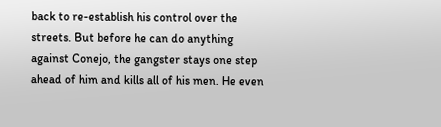back to re-establish his control over the streets. But before he can do anything against Conejo, the gangster stays one step ahead of him and kills all of his men. He even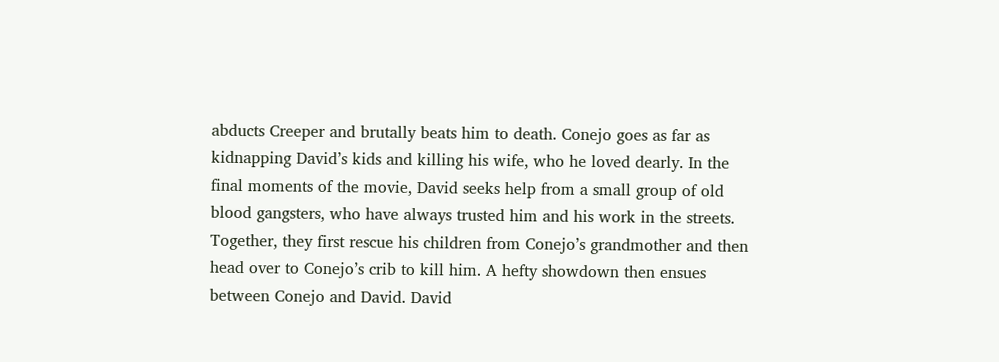abducts Creeper and brutally beats him to death. Conejo goes as far as kidnapping David’s kids and killing his wife, who he loved dearly. In the final moments of the movie, David seeks help from a small group of old blood gangsters, who have always trusted him and his work in the streets. Together, they first rescue his children from Conejo’s grandmother and then head over to Conejo’s crib to kill him. A hefty showdown then ensues between Conejo and David. David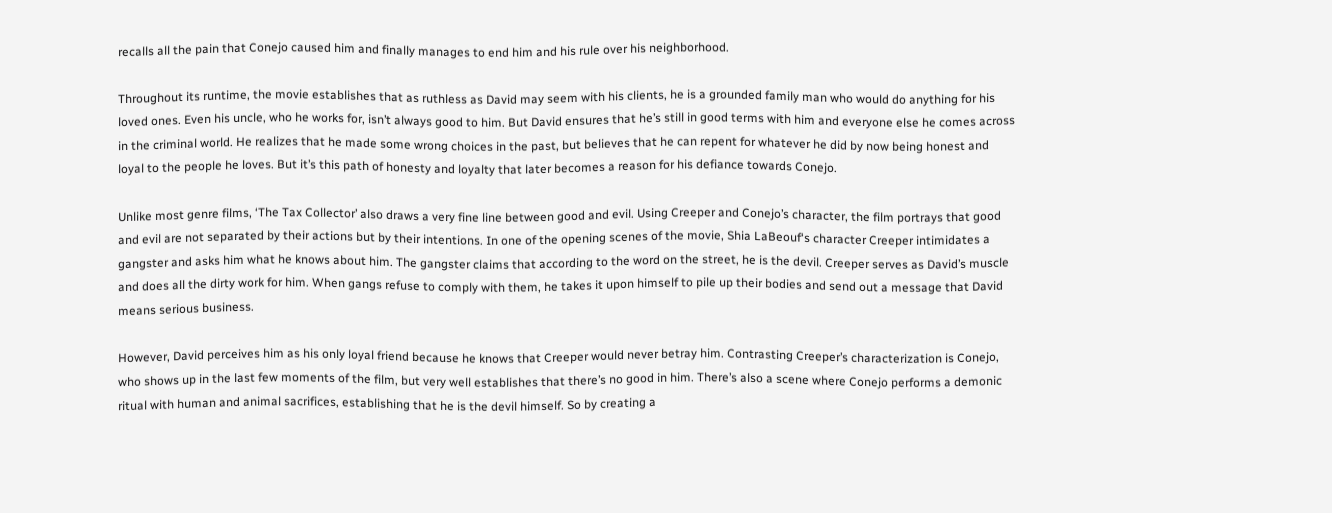recalls all the pain that Conejo caused him and finally manages to end him and his rule over his neighborhood.

Throughout its runtime, the movie establishes that as ruthless as David may seem with his clients, he is a grounded family man who would do anything for his loved ones. Even his uncle, who he works for, isn’t always good to him. But David ensures that he’s still in good terms with him and everyone else he comes across in the criminal world. He realizes that he made some wrong choices in the past, but believes that he can repent for whatever he did by now being honest and loyal to the people he loves. But it’s this path of honesty and loyalty that later becomes a reason for his defiance towards Conejo.

Unlike most genre films, ‘The Tax Collector’ also draws a very fine line between good and evil. Using Creeper and Conejo’s character, the film portrays that good and evil are not separated by their actions but by their intentions. In one of the opening scenes of the movie, Shia LaBeouf‘s character Creeper intimidates a gangster and asks him what he knows about him. The gangster claims that according to the word on the street, he is the devil. Creeper serves as David’s muscle and does all the dirty work for him. When gangs refuse to comply with them, he takes it upon himself to pile up their bodies and send out a message that David means serious business.

However, David perceives him as his only loyal friend because he knows that Creeper would never betray him. Contrasting Creeper’s characterization is Conejo, who shows up in the last few moments of the film, but very well establishes that there’s no good in him. There’s also a scene where Conejo performs a demonic ritual with human and animal sacrifices, establishing that he is the devil himself. So by creating a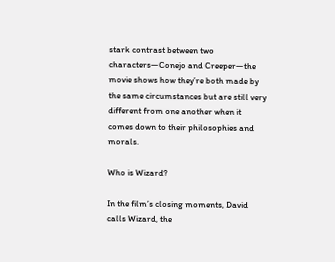stark contrast between two characters—Conejo and Creeper—the movie shows how they’re both made by the same circumstances but are still very different from one another when it comes down to their philosophies and morals.

Who is Wizard?

In the film’s closing moments, David calls Wizard, the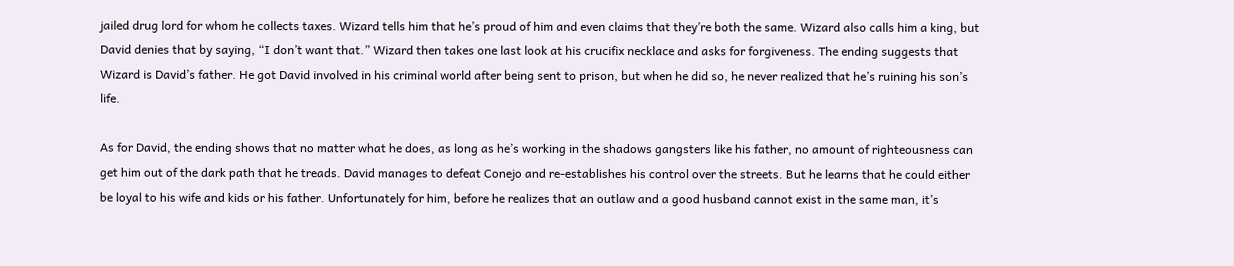jailed drug lord for whom he collects taxes. Wizard tells him that he’s proud of him and even claims that they’re both the same. Wizard also calls him a king, but David denies that by saying, “I don’t want that.” Wizard then takes one last look at his crucifix necklace and asks for forgiveness. The ending suggests that Wizard is David’s father. He got David involved in his criminal world after being sent to prison, but when he did so, he never realized that he’s ruining his son’s life.

As for David, the ending shows that no matter what he does, as long as he’s working in the shadows gangsters like his father, no amount of righteousness can get him out of the dark path that he treads. David manages to defeat Conejo and re-establishes his control over the streets. But he learns that he could either be loyal to his wife and kids or his father. Unfortunately for him, before he realizes that an outlaw and a good husband cannot exist in the same man, it’s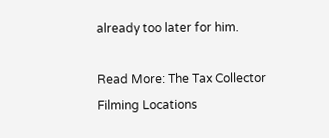already too later for him.

Read More: The Tax Collector Filming Locations